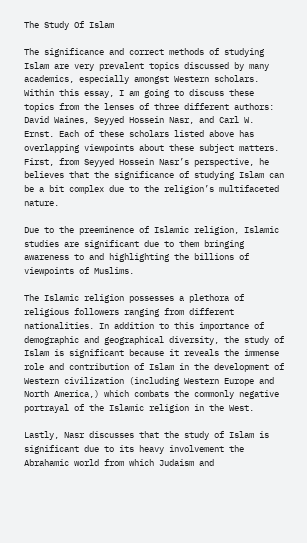The Study Of Islam

The significance and correct methods of studying Islam are very prevalent topics discussed by many academics, especially amongst Western scholars. Within this essay, I am going to discuss these topics from the lenses of three different authors: David Waines, Seyyed Hossein Nasr, and Carl W. Ernst. Each of these scholars listed above has overlapping viewpoints about these subject matters. First, from Seyyed Hossein Nasr’s perspective, he believes that the significance of studying Islam can be a bit complex due to the religion’s multifaceted nature.

Due to the preeminence of Islamic religion, Islamic studies are significant due to them bringing awareness to and highlighting the billions of viewpoints of Muslims.

The Islamic religion possesses a plethora of religious followers ranging from different nationalities. In addition to this importance of demographic and geographical diversity, the study of Islam is significant because it reveals the immense role and contribution of Islam in the development of Western civilization (including Western Europe and North America,) which combats the commonly negative portrayal of the Islamic religion in the West.

Lastly, Nasr discusses that the study of Islam is significant due to its heavy involvement the Abrahamic world from which Judaism and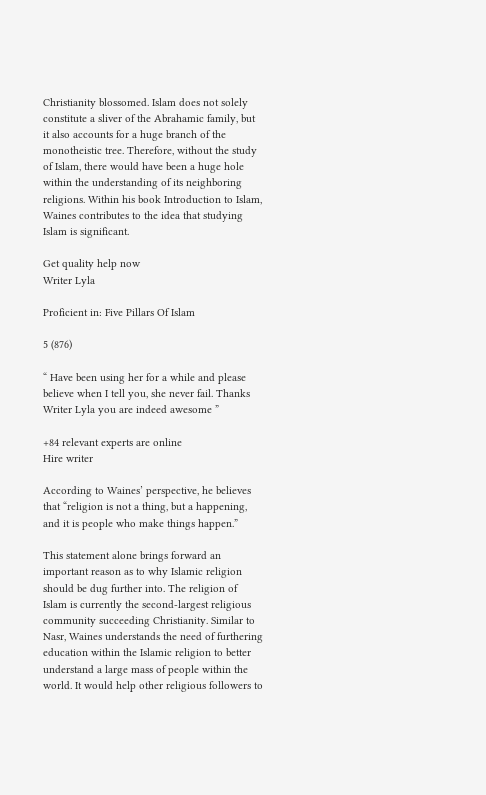Christianity blossomed. Islam does not solely constitute a sliver of the Abrahamic family, but it also accounts for a huge branch of the monotheistic tree. Therefore, without the study of Islam, there would have been a huge hole within the understanding of its neighboring religions. Within his book Introduction to Islam, Waines contributes to the idea that studying Islam is significant.

Get quality help now
Writer Lyla

Proficient in: Five Pillars Of Islam

5 (876)

“ Have been using her for a while and please believe when I tell you, she never fail. Thanks Writer Lyla you are indeed awesome ”

+84 relevant experts are online
Hire writer

According to Waines’ perspective, he believes that “religion is not a thing, but a happening, and it is people who make things happen.”

This statement alone brings forward an important reason as to why Islamic religion should be dug further into. The religion of Islam is currently the second-largest religious community succeeding Christianity. Similar to Nasr, Waines understands the need of furthering education within the Islamic religion to better understand a large mass of people within the world. It would help other religious followers to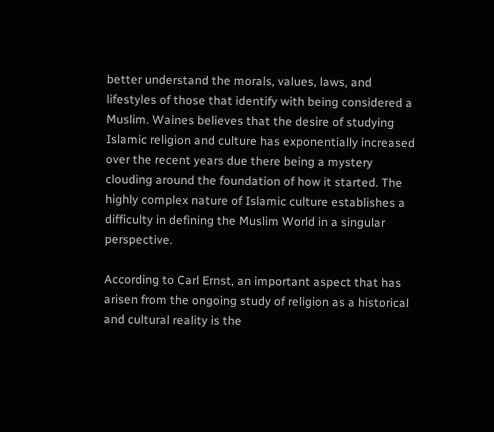better understand the morals, values, laws, and lifestyles of those that identify with being considered a Muslim. Waines believes that the desire of studying Islamic religion and culture has exponentially increased over the recent years due there being a mystery clouding around the foundation of how it started. The highly complex nature of Islamic culture establishes a difficulty in defining the Muslim World in a singular perspective.

According to Carl Ernst, an important aspect that has arisen from the ongoing study of religion as a historical and cultural reality is the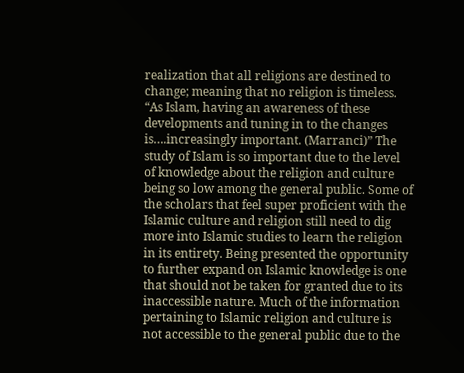realization that all religions are destined to change; meaning that no religion is timeless. “As Islam, having an awareness of these developments and tuning in to the changes is….increasingly important. (Marranci)” The study of Islam is so important due to the level of knowledge about the religion and culture being so low among the general public. Some of the scholars that feel super proficient with the Islamic culture and religion still need to dig more into Islamic studies to learn the religion in its entirety. Being presented the opportunity to further expand on Islamic knowledge is one that should not be taken for granted due to its inaccessible nature. Much of the information pertaining to Islamic religion and culture is not accessible to the general public due to the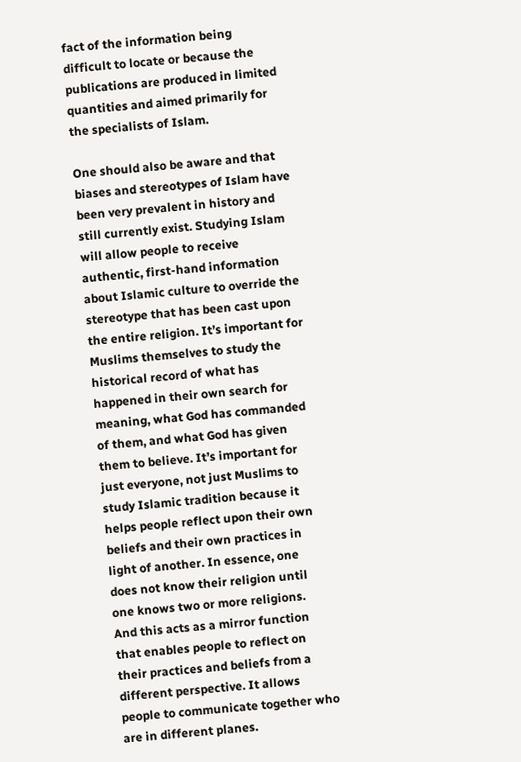fact of the information being difficult to locate or because the publications are produced in limited quantities and aimed primarily for the specialists of Islam.

One should also be aware and that biases and stereotypes of Islam have been very prevalent in history and still currently exist. Studying Islam will allow people to receive authentic, first-hand information about Islamic culture to override the stereotype that has been cast upon the entire religion. It’s important for Muslims themselves to study the historical record of what has happened in their own search for meaning, what God has commanded of them, and what God has given them to believe. It’s important for just everyone, not just Muslims to study Islamic tradition because it helps people reflect upon their own beliefs and their own practices in light of another. In essence, one does not know their religion until one knows two or more religions. And this acts as a mirror function that enables people to reflect on their practices and beliefs from a different perspective. It allows people to communicate together who are in different planes.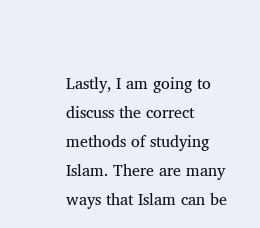Lastly, I am going to discuss the correct methods of studying Islam. There are many ways that Islam can be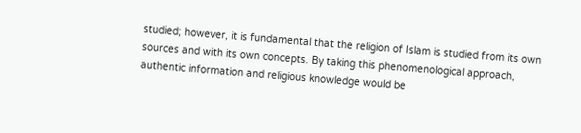studied; however, it is fundamental that the religion of Islam is studied from its own sources and with its own concepts. By taking this phenomenological approach, authentic information and religious knowledge would be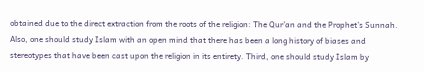obtained due to the direct extraction from the roots of the religion: The Qur’an and the Prophet’s Sunnah. Also, one should study Islam with an open mind that there has been a long history of biases and stereotypes that have been cast upon the religion in its entirety. Third, one should study Islam by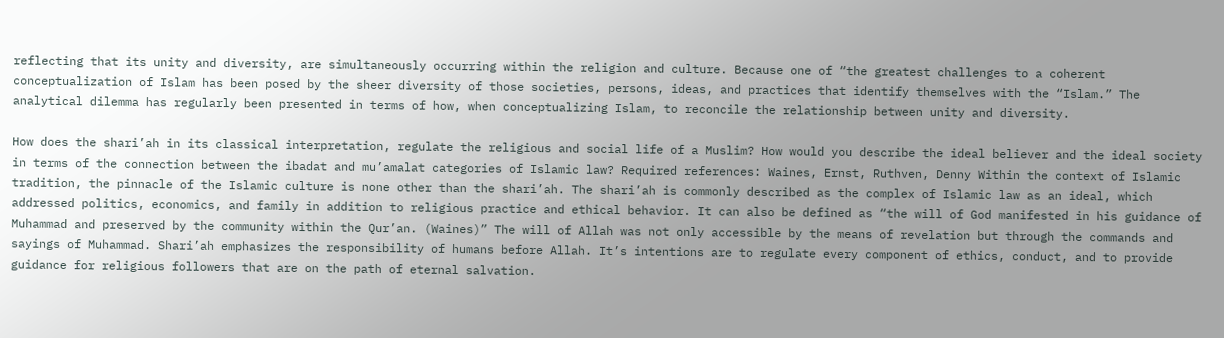reflecting that its unity and diversity, are simultaneously occurring within the religion and culture. Because one of “the greatest challenges to a coherent conceptualization of Islam has been posed by the sheer diversity of those societies, persons, ideas, and practices that identify themselves with the “Islam.” The analytical dilemma has regularly been presented in terms of how, when conceptualizing Islam, to reconcile the relationship between unity and diversity.

How does the shari’ah in its classical interpretation, regulate the religious and social life of a Muslim? How would you describe the ideal believer and the ideal society in terms of the connection between the ibadat and mu’amalat categories of Islamic law? Required references: Waines, Ernst, Ruthven, Denny Within the context of Islamic tradition, the pinnacle of the Islamic culture is none other than the shari’ah. The shari’ah is commonly described as the complex of Islamic law as an ideal, which addressed politics, economics, and family in addition to religious practice and ethical behavior. It can also be defined as “the will of God manifested in his guidance of Muhammad and preserved by the community within the Qur’an. (Waines)” The will of Allah was not only accessible by the means of revelation but through the commands and sayings of Muhammad. Shari’ah emphasizes the responsibility of humans before Allah. It’s intentions are to regulate every component of ethics, conduct, and to provide guidance for religious followers that are on the path of eternal salvation.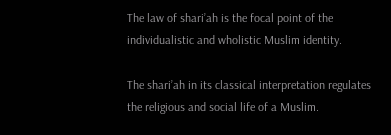The law of shari’ah is the focal point of the individualistic and wholistic Muslim identity.

The shari’ah in its classical interpretation regulates the religious and social life of a Muslim.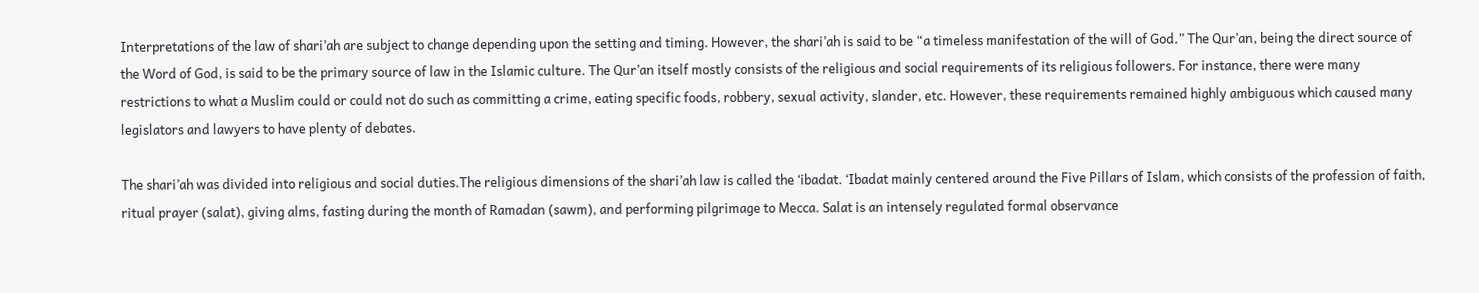Interpretations of the law of shari’ah are subject to change depending upon the setting and timing. However, the shari’ah is said to be “a timeless manifestation of the will of God.” The Qur’an, being the direct source of the Word of God, is said to be the primary source of law in the Islamic culture. The Qur’an itself mostly consists of the religious and social requirements of its religious followers. For instance, there were many restrictions to what a Muslim could or could not do such as committing a crime, eating specific foods, robbery, sexual activity, slander, etc. However, these requirements remained highly ambiguous which caused many legislators and lawyers to have plenty of debates.

The shari’ah was divided into religious and social duties.The religious dimensions of the shari’ah law is called the ‘ibadat. ‘Ibadat mainly centered around the Five Pillars of Islam, which consists of the profession of faith, ritual prayer (salat), giving alms, fasting during the month of Ramadan (sawm), and performing pilgrimage to Mecca. Salat is an intensely regulated formal observance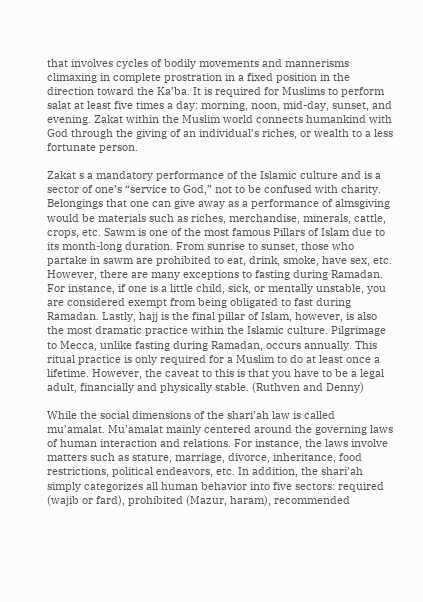that involves cycles of bodily movements and mannerisms climaxing in complete prostration in a fixed position in the direction toward the Ka’ba. It is required for Muslims to perform salat at least five times a day: morning, noon, mid-day, sunset, and evening. Zakat within the Muslim world connects humankind with God through the giving of an individual’s riches, or wealth to a less fortunate person.

Zakat s a mandatory performance of the Islamic culture and is a sector of one’s “service to God,” not to be confused with charity. Belongings that one can give away as a performance of almsgiving would be materials such as riches, merchandise, minerals, cattle, crops, etc. Sawm is one of the most famous Pillars of Islam due to its month-long duration. From sunrise to sunset, those who partake in sawm are prohibited to eat, drink, smoke, have sex, etc. However, there are many exceptions to fasting during Ramadan. For instance, if one is a little child, sick, or mentally unstable, you are considered exempt from being obligated to fast during Ramadan. Lastly, hajj is the final pillar of Islam, however, is also the most dramatic practice within the Islamic culture. Pilgrimage to Mecca, unlike fasting during Ramadan, occurs annually. This ritual practice is only required for a Muslim to do at least once a lifetime. However, the caveat to this is that you have to be a legal adult, financially and physically stable. (Ruthven and Denny)

While the social dimensions of the shari’ah law is called mu’amalat. Mu’amalat mainly centered around the governing laws of human interaction and relations. For instance, the laws involve matters such as stature, marriage, divorce, inheritance, food restrictions, political endeavors, etc. In addition, the shari’ah simply categorizes all human behavior into five sectors: required (wajib or fard), prohibited (Mazur, haram), recommended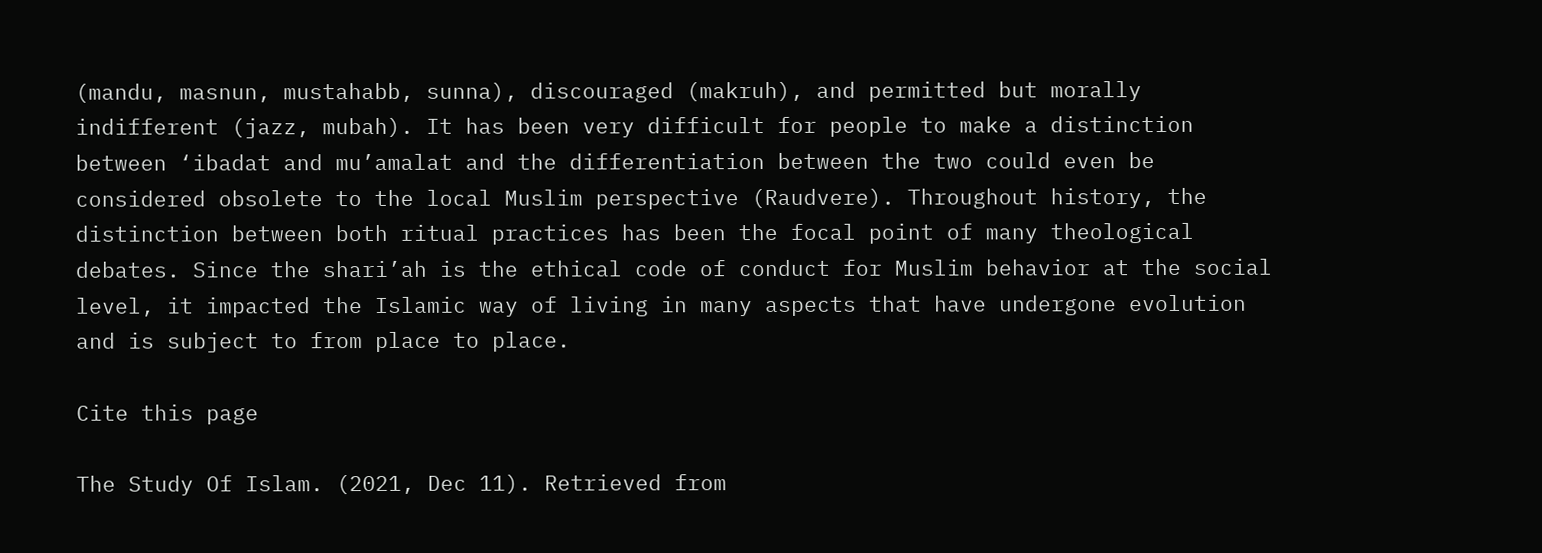(mandu, masnun, mustahabb, sunna), discouraged (makruh), and permitted but morally indifferent (jazz, mubah). It has been very difficult for people to make a distinction between ‘ibadat and mu’amalat and the differentiation between the two could even be considered obsolete to the local Muslim perspective (Raudvere). Throughout history, the distinction between both ritual practices has been the focal point of many theological debates. Since the shari’ah is the ethical code of conduct for Muslim behavior at the social level, it impacted the Islamic way of living in many aspects that have undergone evolution and is subject to from place to place.

Cite this page

The Study Of Islam. (2021, Dec 11). Retrieved from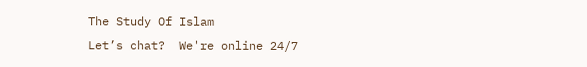The Study Of Islam
Let’s chat?  We're online 24/7